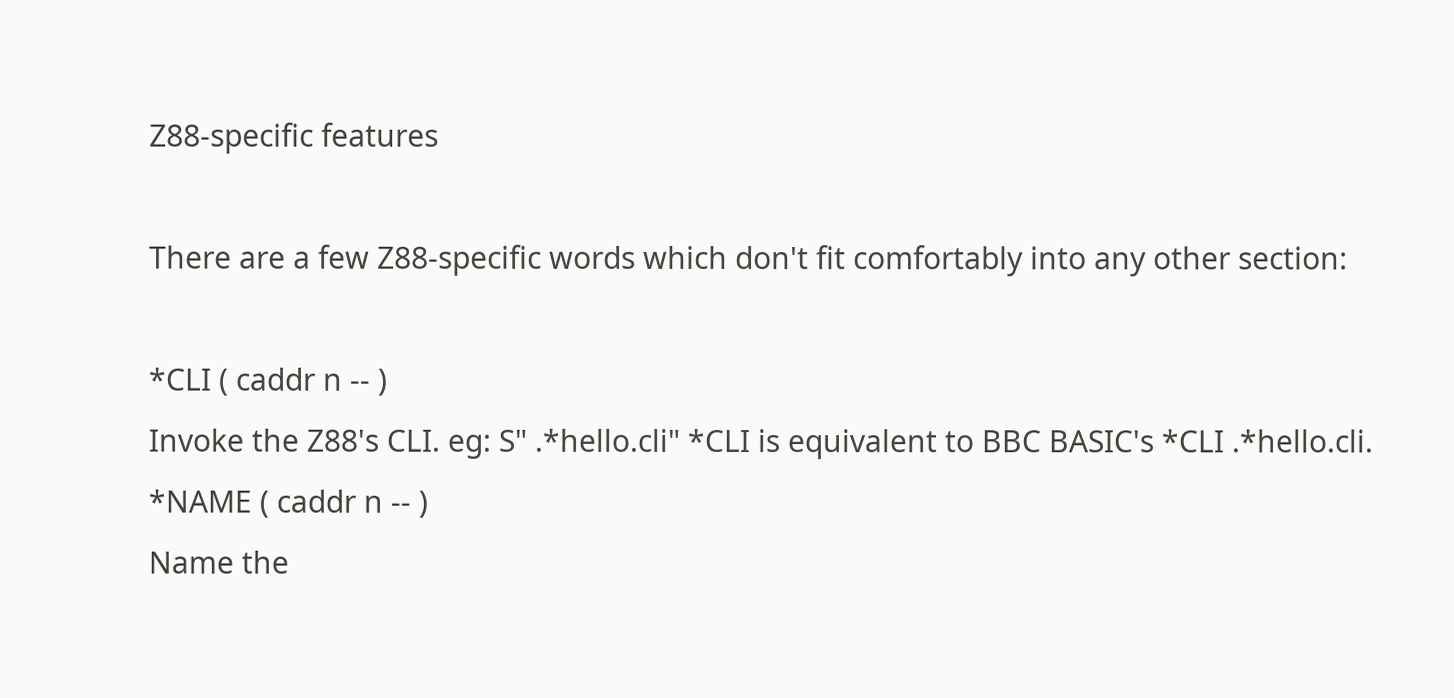Z88-specific features

There are a few Z88-specific words which don't fit comfortably into any other section:

*CLI ( caddr n -- )
Invoke the Z88's CLI. eg: S" .*hello.cli" *CLI is equivalent to BBC BASIC's *CLI .*hello.cli.
*NAME ( caddr n -- )
Name the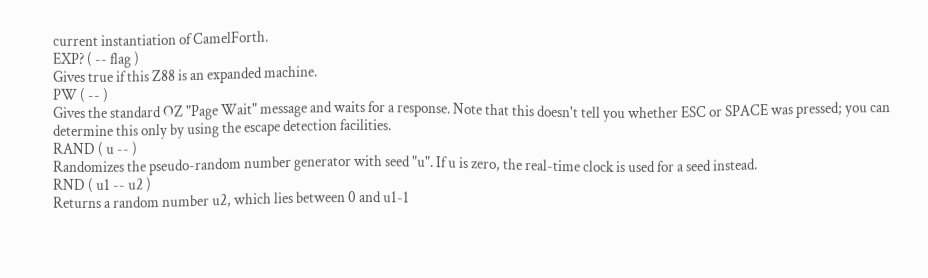current instantiation of CamelForth.
EXP? ( -- flag )
Gives true if this Z88 is an expanded machine.
PW ( -- )
Gives the standard OZ "Page Wait" message and waits for a response. Note that this doesn't tell you whether ESC or SPACE was pressed; you can determine this only by using the escape detection facilities.
RAND ( u -- )
Randomizes the pseudo-random number generator with seed "u". If u is zero, the real-time clock is used for a seed instead.
RND ( u1 -- u2 )
Returns a random number u2, which lies between 0 and u1-1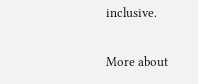inclusive.

More about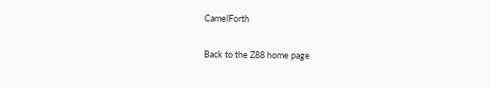CamelForth

Back to the Z88 home page